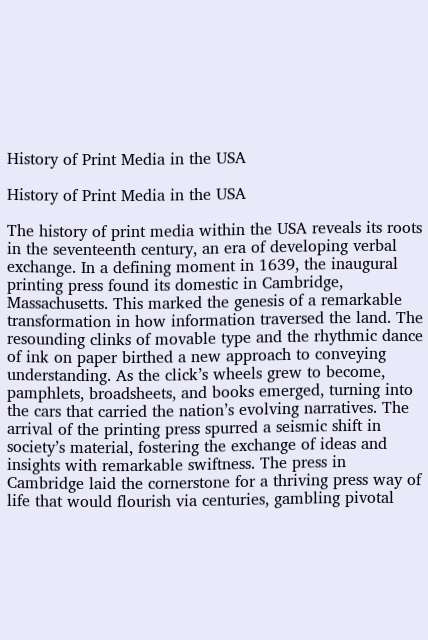History of Print Media in the USA

History of Print Media in the USA

The history of print media within the USA reveals its roots in the seventeenth century, an era of developing verbal exchange. In a defining moment in 1639, the inaugural printing press found its domestic in Cambridge, Massachusetts. This marked the genesis of a remarkable transformation in how information traversed the land. The resounding clinks of movable type and the rhythmic dance of ink on paper birthed a new approach to conveying understanding. As the click’s wheels grew to become, pamphlets, broadsheets, and books emerged, turning into the cars that carried the nation’s evolving narratives. The arrival of the printing press spurred a seismic shift in society’s material, fostering the exchange of ideas and insights with remarkable swiftness. The press in Cambridge laid the cornerstone for a thriving press way of life that would flourish via centuries, gambling pivotal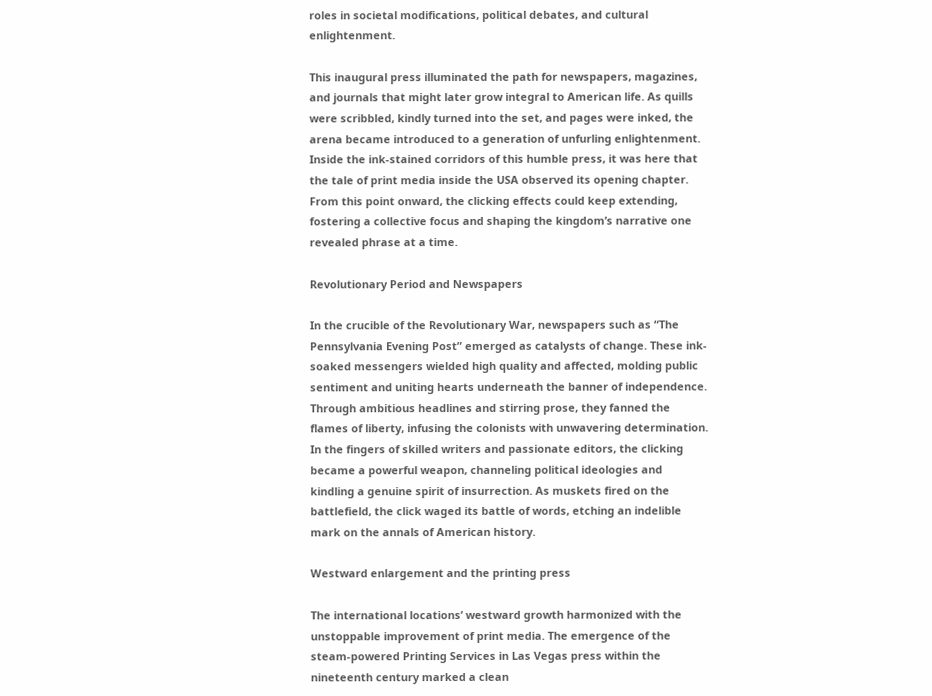roles in societal modifications, political debates, and cultural enlightenment.

This inaugural press illuminated the path for newspapers, magazines, and journals that might later grow integral to American life. As quills were scribbled, kindly turned into the set, and pages were inked, the arena became introduced to a generation of unfurling enlightenment. Inside the ink-stained corridors of this humble press, it was here that the tale of print media inside the USA observed its opening chapter. From this point onward, the clicking effects could keep extending, fostering a collective focus and shaping the kingdom’s narrative one revealed phrase at a time.

Revolutionary Period and Newspapers

In the crucible of the Revolutionary War, newspapers such as “The Pennsylvania Evening Post” emerged as catalysts of change. These ink-soaked messengers wielded high quality and affected, molding public sentiment and uniting hearts underneath the banner of independence. Through ambitious headlines and stirring prose, they fanned the flames of liberty, infusing the colonists with unwavering determination. In the fingers of skilled writers and passionate editors, the clicking became a powerful weapon, channeling political ideologies and kindling a genuine spirit of insurrection. As muskets fired on the battlefield, the click waged its battle of words, etching an indelible mark on the annals of American history.

Westward enlargement and the printing press

The international locations’ westward growth harmonized with the unstoppable improvement of print media. The emergence of the steam-powered Printing Services in Las Vegas press within the nineteenth century marked a clean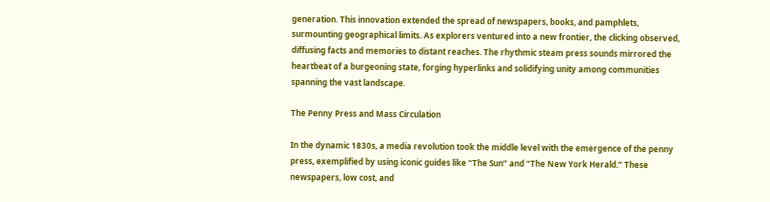generation. This innovation extended the spread of newspapers, books, and pamphlets, surmounting geographical limits. As explorers ventured into a new frontier, the clicking observed, diffusing facts and memories to distant reaches. The rhythmic steam press sounds mirrored the heartbeat of a burgeoning state, forging hyperlinks and solidifying unity among communities spanning the vast landscape.

The Penny Press and Mass Circulation

In the dynamic 1830s, a media revolution took the middle level with the emergence of the penny press, exemplified by using iconic guides like “The Sun” and “The New York Herald.” These newspapers, low cost, and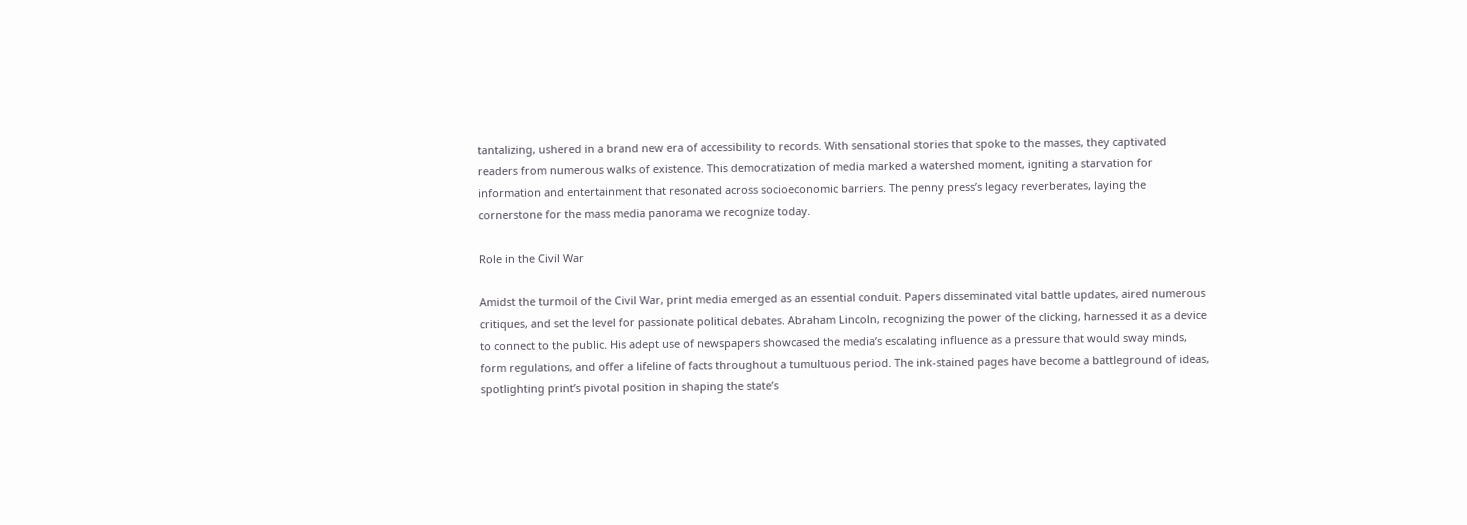tantalizing, ushered in a brand new era of accessibility to records. With sensational stories that spoke to the masses, they captivated readers from numerous walks of existence. This democratization of media marked a watershed moment, igniting a starvation for information and entertainment that resonated across socioeconomic barriers. The penny press’s legacy reverberates, laying the cornerstone for the mass media panorama we recognize today.

Role in the Civil War

Amidst the turmoil of the Civil War, print media emerged as an essential conduit. Papers disseminated vital battle updates, aired numerous critiques, and set the level for passionate political debates. Abraham Lincoln, recognizing the power of the clicking, harnessed it as a device to connect to the public. His adept use of newspapers showcased the media’s escalating influence as a pressure that would sway minds, form regulations, and offer a lifeline of facts throughout a tumultuous period. The ink-stained pages have become a battleground of ideas, spotlighting print’s pivotal position in shaping the state’s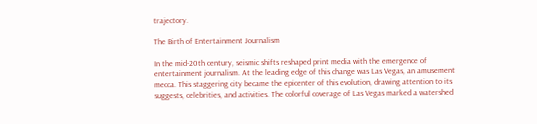trajectory.

The Birth of Entertainment Journalism

In the mid-20th century, seismic shifts reshaped print media with the emergence of entertainment journalism. At the leading edge of this change was Las Vegas, an amusement mecca. This staggering city became the epicenter of this evolution, drawing attention to its suggests, celebrities, and activities. The colorful coverage of Las Vegas marked a watershed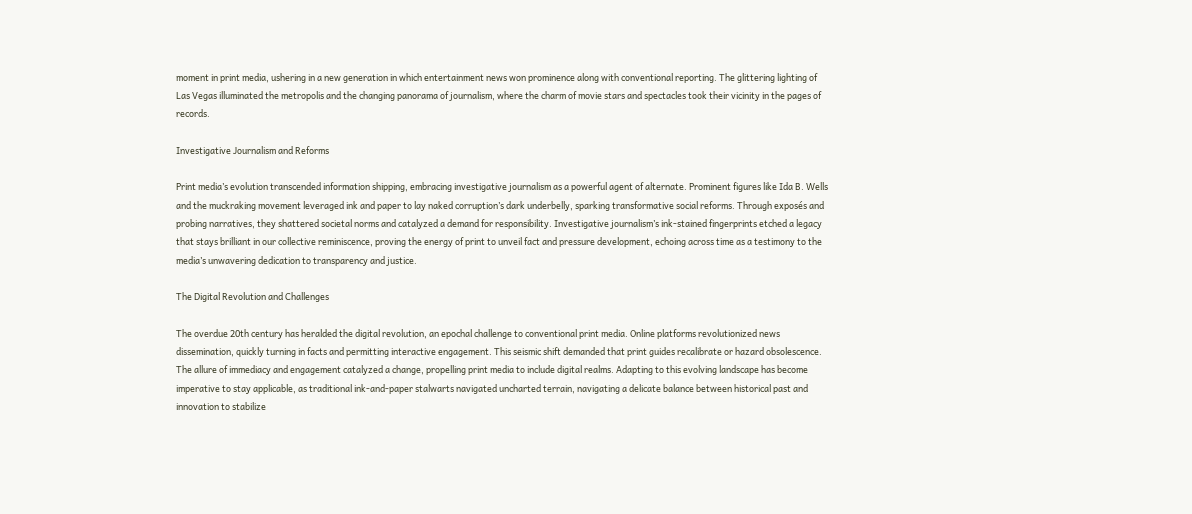moment in print media, ushering in a new generation in which entertainment news won prominence along with conventional reporting. The glittering lighting of Las Vegas illuminated the metropolis and the changing panorama of journalism, where the charm of movie stars and spectacles took their vicinity in the pages of records.

Investigative Journalism and Reforms

Print media’s evolution transcended information shipping, embracing investigative journalism as a powerful agent of alternate. Prominent figures like Ida B. Wells and the muckraking movement leveraged ink and paper to lay naked corruption’s dark underbelly, sparking transformative social reforms. Through exposés and probing narratives, they shattered societal norms and catalyzed a demand for responsibility. Investigative journalism’s ink-stained fingerprints etched a legacy that stays brilliant in our collective reminiscence, proving the energy of print to unveil fact and pressure development, echoing across time as a testimony to the media’s unwavering dedication to transparency and justice.

The Digital Revolution and Challenges

The overdue 20th century has heralded the digital revolution, an epochal challenge to conventional print media. Online platforms revolutionized news dissemination, quickly turning in facts and permitting interactive engagement. This seismic shift demanded that print guides recalibrate or hazard obsolescence. The allure of immediacy and engagement catalyzed a change, propelling print media to include digital realms. Adapting to this evolving landscape has become imperative to stay applicable, as traditional ink-and-paper stalwarts navigated uncharted terrain, navigating a delicate balance between historical past and innovation to stabilize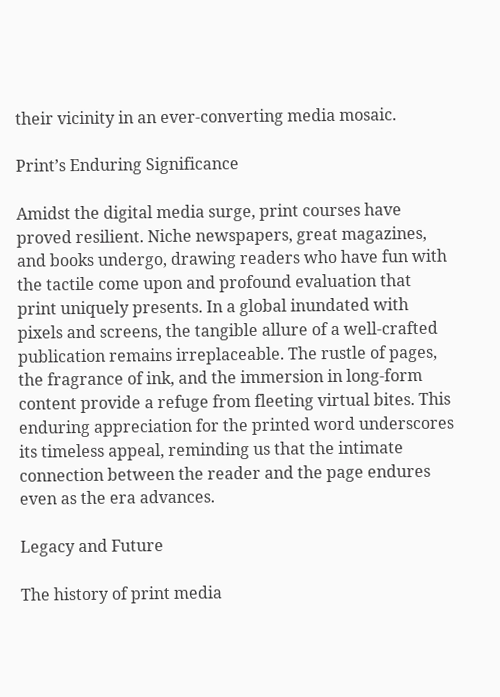their vicinity in an ever-converting media mosaic.

Print’s Enduring Significance

Amidst the digital media surge, print courses have proved resilient. Niche newspapers, great magazines, and books undergo, drawing readers who have fun with the tactile come upon and profound evaluation that print uniquely presents. In a global inundated with pixels and screens, the tangible allure of a well-crafted publication remains irreplaceable. The rustle of pages, the fragrance of ink, and the immersion in long-form content provide a refuge from fleeting virtual bites. This enduring appreciation for the printed word underscores its timeless appeal, reminding us that the intimate connection between the reader and the page endures even as the era advances.

Legacy and Future

The history of print media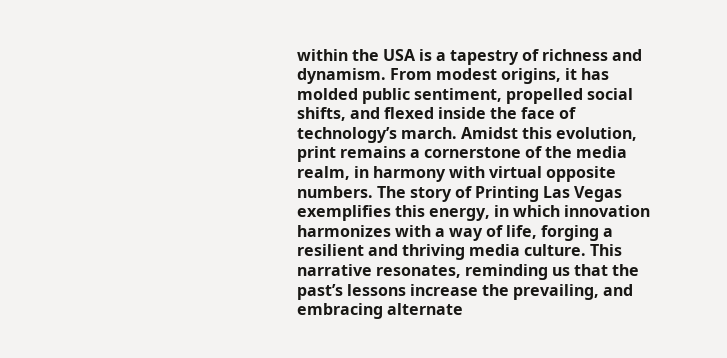within the USA is a tapestry of richness and dynamism. From modest origins, it has molded public sentiment, propelled social shifts, and flexed inside the face of technology’s march. Amidst this evolution, print remains a cornerstone of the media realm, in harmony with virtual opposite numbers. The story of Printing Las Vegas exemplifies this energy, in which innovation harmonizes with a way of life, forging a resilient and thriving media culture. This narrative resonates, reminding us that the past’s lessons increase the prevailing, and embracing alternate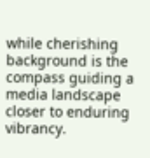while cherishing background is the compass guiding a media landscape closer to enduring vibrancy.